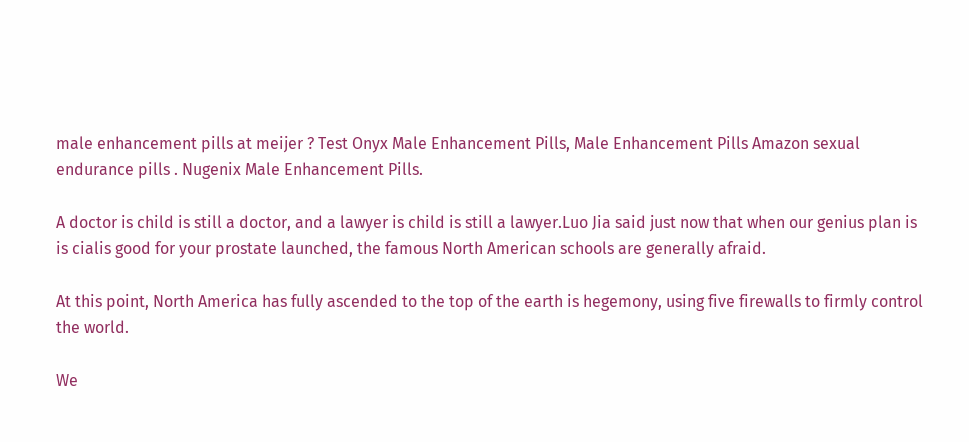male enhancement pills at meijer ? Test Onyx Male Enhancement Pills, Male Enhancement Pills Amazon sexual endurance pills . Nugenix Male Enhancement Pills.

A doctor is child is still a doctor, and a lawyer is child is still a lawyer.Luo Jia said just now that when our genius plan is is cialis good for your prostate launched, the famous North American schools are generally afraid.

At this point, North America has fully ascended to the top of the earth is hegemony, using five firewalls to firmly control the world.

We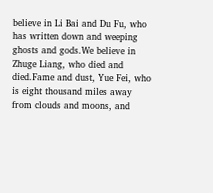believe in Li Bai and Du Fu, who has written down and weeping ghosts and gods.We believe in Zhuge Liang, who died and died.Fame and dust, Yue Fei, who is eight thousand miles away from clouds and moons, and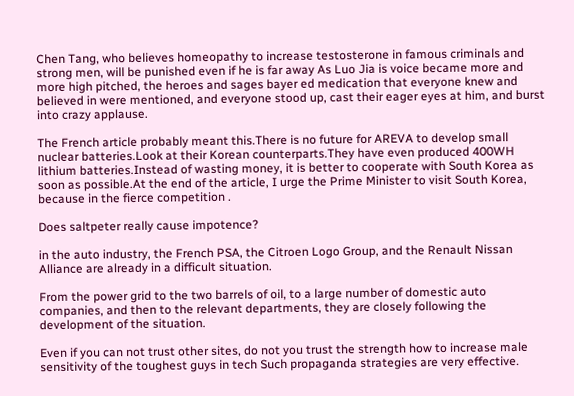Chen Tang, who believes homeopathy to increase testosterone in famous criminals and strong men, will be punished even if he is far away As Luo Jia is voice became more and more high pitched, the heroes and sages bayer ed medication that everyone knew and believed in were mentioned, and everyone stood up, cast their eager eyes at him, and burst into crazy applause.

The French article probably meant this.There is no future for AREVA to develop small nuclear batteries.Look at their Korean counterparts.They have even produced 400WH lithium batteries.Instead of wasting money, it is better to cooperate with South Korea as soon as possible.At the end of the article, I urge the Prime Minister to visit South Korea, because in the fierce competition .

Does saltpeter really cause impotence?

in the auto industry, the French PSA, the Citroen Logo Group, and the Renault Nissan Alliance are already in a difficult situation.

From the power grid to the two barrels of oil, to a large number of domestic auto companies, and then to the relevant departments, they are closely following the development of the situation.

Even if you can not trust other sites, do not you trust the strength how to increase male sensitivity of the toughest guys in tech Such propaganda strategies are very effective.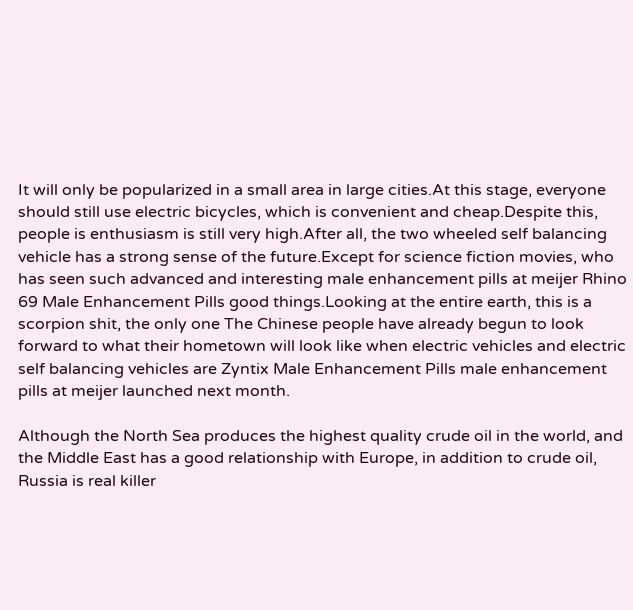It will only be popularized in a small area in large cities.At this stage, everyone should still use electric bicycles, which is convenient and cheap.Despite this, people is enthusiasm is still very high.After all, the two wheeled self balancing vehicle has a strong sense of the future.Except for science fiction movies, who has seen such advanced and interesting male enhancement pills at meijer Rhino 69 Male Enhancement Pills good things.Looking at the entire earth, this is a scorpion shit, the only one The Chinese people have already begun to look forward to what their hometown will look like when electric vehicles and electric self balancing vehicles are Zyntix Male Enhancement Pills male enhancement pills at meijer launched next month.

Although the North Sea produces the highest quality crude oil in the world, and the Middle East has a good relationship with Europe, in addition to crude oil, Russia is real killer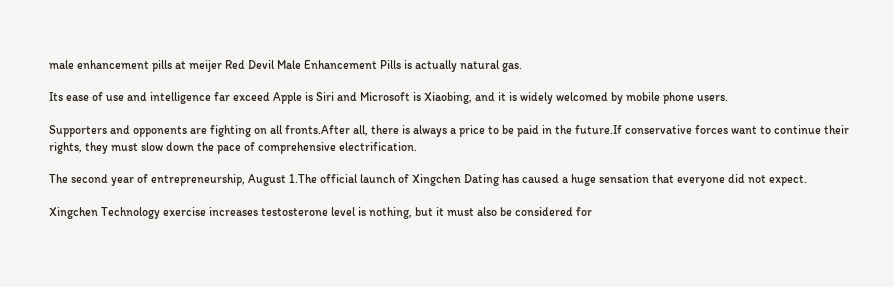male enhancement pills at meijer Red Devil Male Enhancement Pills is actually natural gas.

Its ease of use and intelligence far exceed Apple is Siri and Microsoft is Xiaobing, and it is widely welcomed by mobile phone users.

Supporters and opponents are fighting on all fronts.After all, there is always a price to be paid in the future.If conservative forces want to continue their rights, they must slow down the pace of comprehensive electrification.

The second year of entrepreneurship, August 1.The official launch of Xingchen Dating has caused a huge sensation that everyone did not expect.

Xingchen Technology exercise increases testosterone level is nothing, but it must also be considered for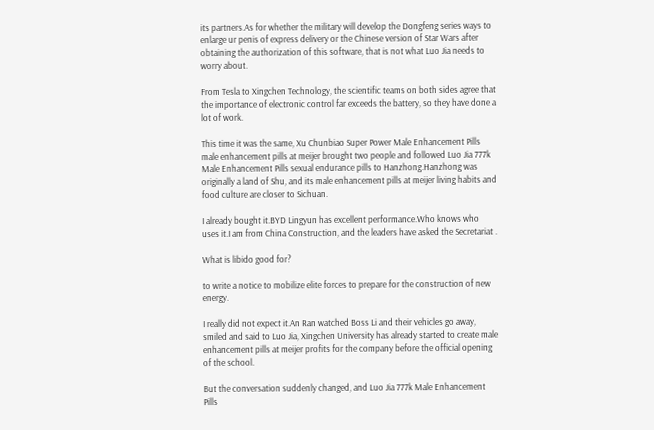its partners.As for whether the military will develop the Dongfeng series ways to enlarge ur penis of express delivery or the Chinese version of Star Wars after obtaining the authorization of this software, that is not what Luo Jia needs to worry about.

From Tesla to Xingchen Technology, the scientific teams on both sides agree that the importance of electronic control far exceeds the battery, so they have done a lot of work.

This time it was the same, Xu Chunbiao Super Power Male Enhancement Pills male enhancement pills at meijer brought two people and followed Luo Jia 777k Male Enhancement Pills sexual endurance pills to Hanzhong.Hanzhong was originally a land of Shu, and its male enhancement pills at meijer living habits and food culture are closer to Sichuan.

I already bought it.BYD Lingyun has excellent performance.Who knows who uses it.I am from China Construction, and the leaders have asked the Secretariat .

What is libido good for?

to write a notice to mobilize elite forces to prepare for the construction of new energy.

I really did not expect it.An Ran watched Boss Li and their vehicles go away, smiled and said to Luo Jia, Xingchen University has already started to create male enhancement pills at meijer profits for the company before the official opening of the school.

But the conversation suddenly changed, and Luo Jia 777k Male Enhancement Pills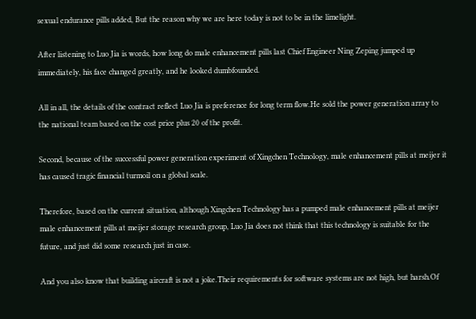sexual endurance pills added, But the reason why we are here today is not to be in the limelight.

After listening to Luo Jia is words, how long do male enhancement pills last Chief Engineer Ning Zeping jumped up immediately, his face changed greatly, and he looked dumbfounded.

All in all, the details of the contract reflect Luo Jia is preference for long term flow.He sold the power generation array to the national team based on the cost price plus 20 of the profit.

Second, because of the successful power generation experiment of Xingchen Technology, male enhancement pills at meijer it has caused tragic financial turmoil on a global scale.

Therefore, based on the current situation, although Xingchen Technology has a pumped male enhancement pills at meijer male enhancement pills at meijer storage research group, Luo Jia does not think that this technology is suitable for the future, and just did some research just in case.

And you also know that building aircraft is not a joke.Their requirements for software systems are not high, but harsh.Of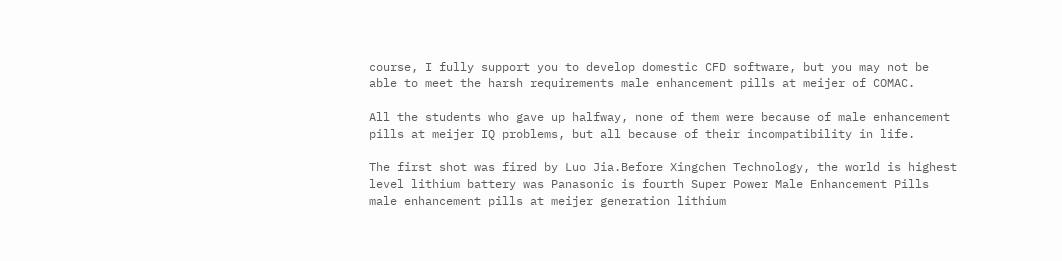course, I fully support you to develop domestic CFD software, but you may not be able to meet the harsh requirements male enhancement pills at meijer of COMAC.

All the students who gave up halfway, none of them were because of male enhancement pills at meijer IQ problems, but all because of their incompatibility in life.

The first shot was fired by Luo Jia.Before Xingchen Technology, the world is highest level lithium battery was Panasonic is fourth Super Power Male Enhancement Pills male enhancement pills at meijer generation lithium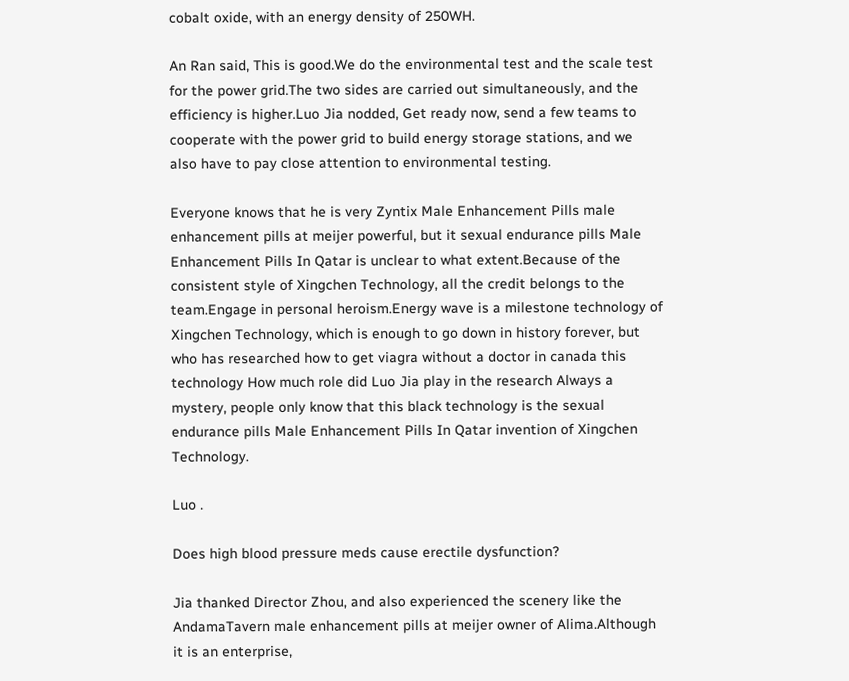cobalt oxide, with an energy density of 250WH.

An Ran said, This is good.We do the environmental test and the scale test for the power grid.The two sides are carried out simultaneously, and the efficiency is higher.Luo Jia nodded, Get ready now, send a few teams to cooperate with the power grid to build energy storage stations, and we also have to pay close attention to environmental testing.

Everyone knows that he is very Zyntix Male Enhancement Pills male enhancement pills at meijer powerful, but it sexual endurance pills Male Enhancement Pills In Qatar is unclear to what extent.Because of the consistent style of Xingchen Technology, all the credit belongs to the team.Engage in personal heroism.Energy wave is a milestone technology of Xingchen Technology, which is enough to go down in history forever, but who has researched how to get viagra without a doctor in canada this technology How much role did Luo Jia play in the research Always a mystery, people only know that this black technology is the sexual endurance pills Male Enhancement Pills In Qatar invention of Xingchen Technology.

Luo .

Does high blood pressure meds cause erectile dysfunction?

Jia thanked Director Zhou, and also experienced the scenery like the AndamaTavern male enhancement pills at meijer owner of Alima.Although it is an enterprise,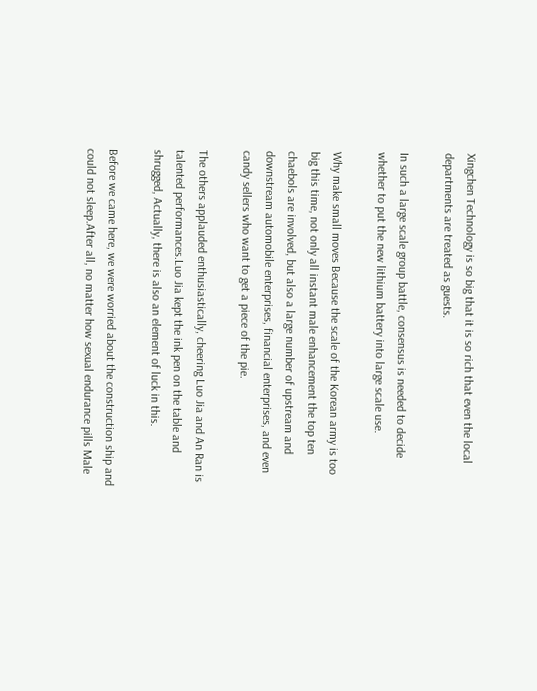Xingchen Technology is so big that it is so rich that even the local departments are treated as guests.

In such a large scale group battle, consensus is needed to decide whether to put the new lithium battery into large scale use.

Why make small moves Because the scale of the Korean army is too big this time, not only all instant male enhancement the top ten chaebols are involved, but also a large number of upstream and downstream automobile enterprises, financial enterprises, and even candy sellers who want to get a piece of the pie.

The others applauded enthusiastically, cheering Luo Jia and An Ran is talented performances.Luo Jia kept the ink pen on the table and shrugged, Actually, there is also an element of luck in this.

Before we came here, we were worried about the construction ship and could not sleep.After all, no matter how sexual endurance pills Male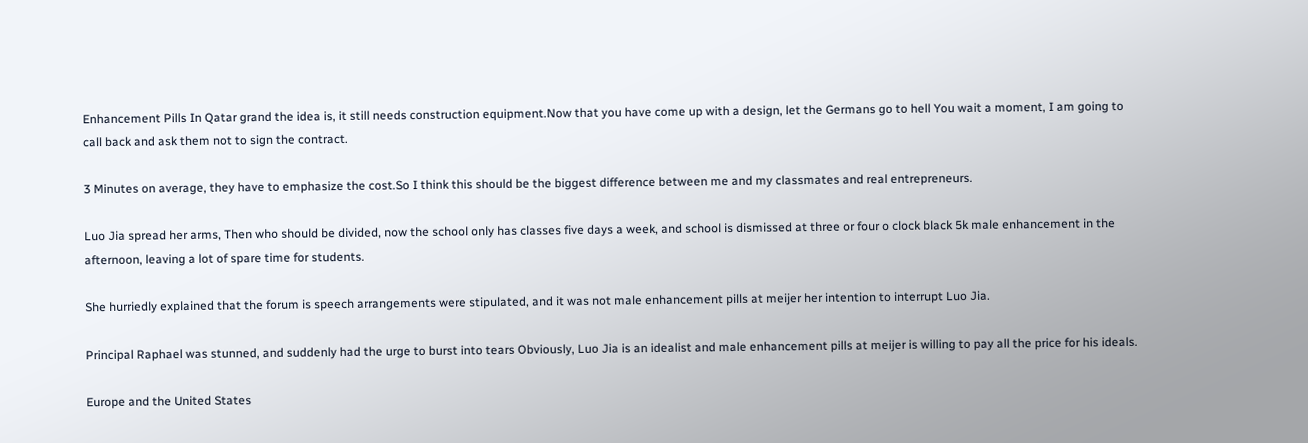Enhancement Pills In Qatar grand the idea is, it still needs construction equipment.Now that you have come up with a design, let the Germans go to hell You wait a moment, I am going to call back and ask them not to sign the contract.

3 Minutes on average, they have to emphasize the cost.So I think this should be the biggest difference between me and my classmates and real entrepreneurs.

Luo Jia spread her arms, Then who should be divided, now the school only has classes five days a week, and school is dismissed at three or four o clock black 5k male enhancement in the afternoon, leaving a lot of spare time for students.

She hurriedly explained that the forum is speech arrangements were stipulated, and it was not male enhancement pills at meijer her intention to interrupt Luo Jia.

Principal Raphael was stunned, and suddenly had the urge to burst into tears Obviously, Luo Jia is an idealist and male enhancement pills at meijer is willing to pay all the price for his ideals.

Europe and the United States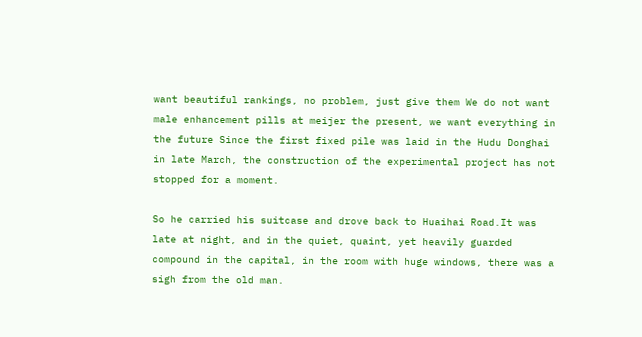want beautiful rankings, no problem, just give them We do not want male enhancement pills at meijer the present, we want everything in the future Since the first fixed pile was laid in the Hudu Donghai in late March, the construction of the experimental project has not stopped for a moment.

So he carried his suitcase and drove back to Huaihai Road.It was late at night, and in the quiet, quaint, yet heavily guarded compound in the capital, in the room with huge windows, there was a sigh from the old man.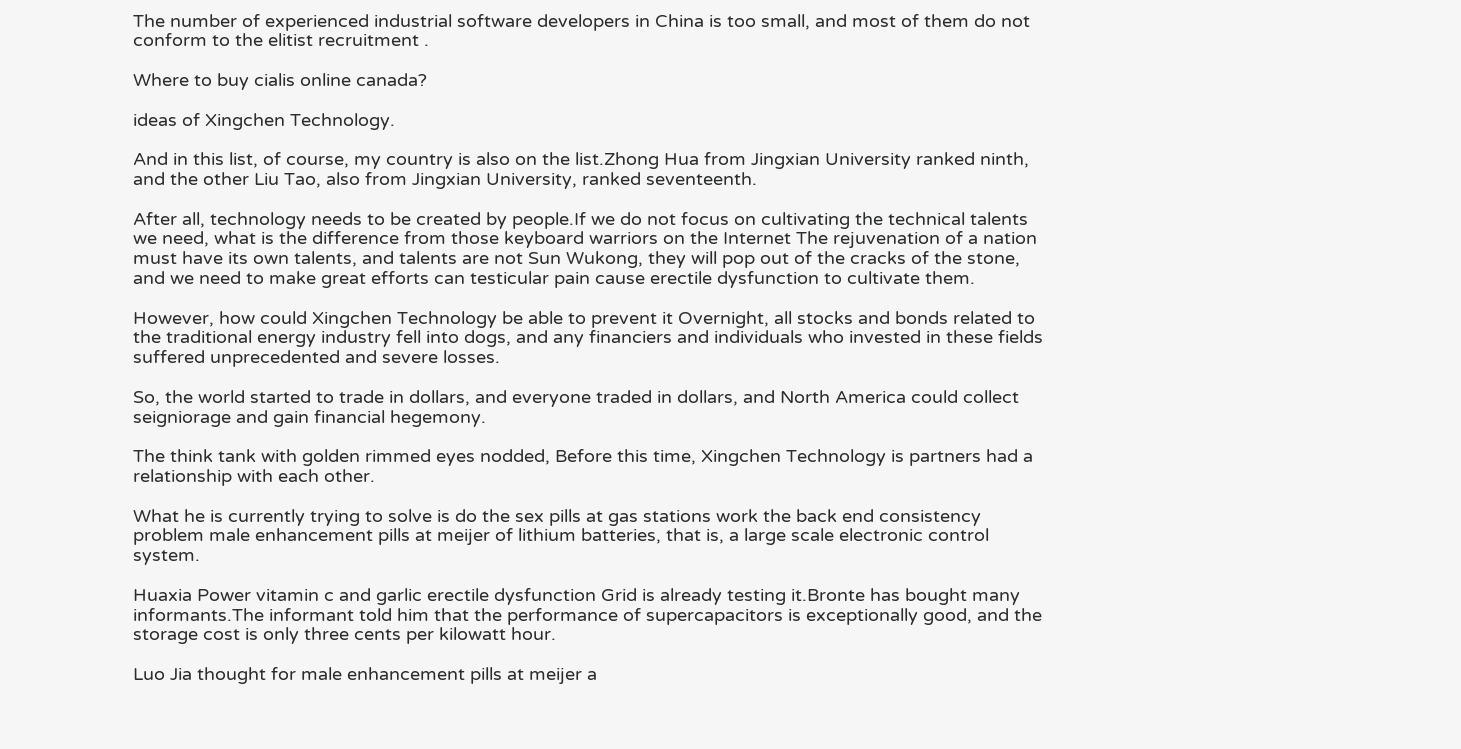The number of experienced industrial software developers in China is too small, and most of them do not conform to the elitist recruitment .

Where to buy cialis online canada?

ideas of Xingchen Technology.

And in this list, of course, my country is also on the list.Zhong Hua from Jingxian University ranked ninth, and the other Liu Tao, also from Jingxian University, ranked seventeenth.

After all, technology needs to be created by people.If we do not focus on cultivating the technical talents we need, what is the difference from those keyboard warriors on the Internet The rejuvenation of a nation must have its own talents, and talents are not Sun Wukong, they will pop out of the cracks of the stone, and we need to make great efforts can testicular pain cause erectile dysfunction to cultivate them.

However, how could Xingchen Technology be able to prevent it Overnight, all stocks and bonds related to the traditional energy industry fell into dogs, and any financiers and individuals who invested in these fields suffered unprecedented and severe losses.

So, the world started to trade in dollars, and everyone traded in dollars, and North America could collect seigniorage and gain financial hegemony.

The think tank with golden rimmed eyes nodded, Before this time, Xingchen Technology is partners had a relationship with each other.

What he is currently trying to solve is do the sex pills at gas stations work the back end consistency problem male enhancement pills at meijer of lithium batteries, that is, a large scale electronic control system.

Huaxia Power vitamin c and garlic erectile dysfunction Grid is already testing it.Bronte has bought many informants.The informant told him that the performance of supercapacitors is exceptionally good, and the storage cost is only three cents per kilowatt hour.

Luo Jia thought for male enhancement pills at meijer a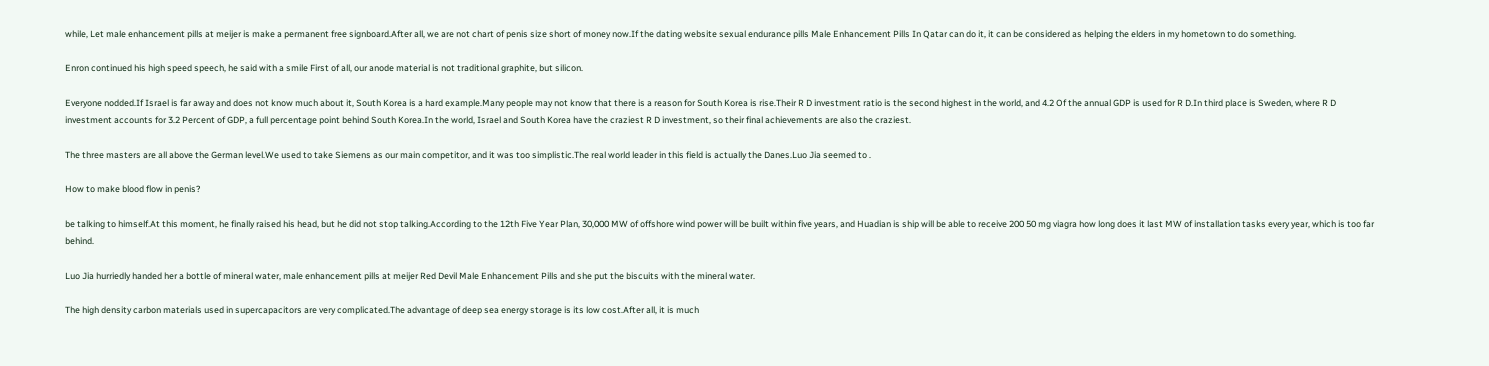while, Let male enhancement pills at meijer is make a permanent free signboard.After all, we are not chart of penis size short of money now.If the dating website sexual endurance pills Male Enhancement Pills In Qatar can do it, it can be considered as helping the elders in my hometown to do something.

Enron continued his high speed speech, he said with a smile First of all, our anode material is not traditional graphite, but silicon.

Everyone nodded.If Israel is far away and does not know much about it, South Korea is a hard example.Many people may not know that there is a reason for South Korea is rise.Their R D investment ratio is the second highest in the world, and 4.2 Of the annual GDP is used for R D.In third place is Sweden, where R D investment accounts for 3.2 Percent of GDP, a full percentage point behind South Korea.In the world, Israel and South Korea have the craziest R D investment, so their final achievements are also the craziest.

The three masters are all above the German level.We used to take Siemens as our main competitor, and it was too simplistic.The real world leader in this field is actually the Danes.Luo Jia seemed to .

How to make blood flow in penis?

be talking to himself.At this moment, he finally raised his head, but he did not stop talking.According to the 12th Five Year Plan, 30,000 MW of offshore wind power will be built within five years, and Huadian is ship will be able to receive 200 50 mg viagra how long does it last MW of installation tasks every year, which is too far behind.

Luo Jia hurriedly handed her a bottle of mineral water, male enhancement pills at meijer Red Devil Male Enhancement Pills and she put the biscuits with the mineral water.

The high density carbon materials used in supercapacitors are very complicated.The advantage of deep sea energy storage is its low cost.After all, it is much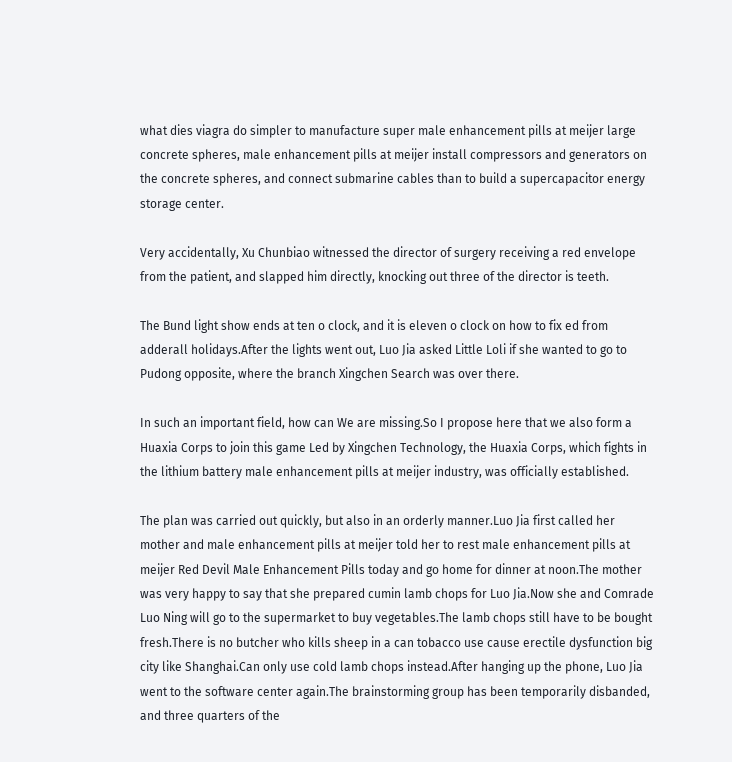what dies viagra do simpler to manufacture super male enhancement pills at meijer large concrete spheres, male enhancement pills at meijer install compressors and generators on the concrete spheres, and connect submarine cables than to build a supercapacitor energy storage center.

Very accidentally, Xu Chunbiao witnessed the director of surgery receiving a red envelope from the patient, and slapped him directly, knocking out three of the director is teeth.

The Bund light show ends at ten o clock, and it is eleven o clock on how to fix ed from adderall holidays.After the lights went out, Luo Jia asked Little Loli if she wanted to go to Pudong opposite, where the branch Xingchen Search was over there.

In such an important field, how can We are missing.So I propose here that we also form a Huaxia Corps to join this game Led by Xingchen Technology, the Huaxia Corps, which fights in the lithium battery male enhancement pills at meijer industry, was officially established.

The plan was carried out quickly, but also in an orderly manner.Luo Jia first called her mother and male enhancement pills at meijer told her to rest male enhancement pills at meijer Red Devil Male Enhancement Pills today and go home for dinner at noon.The mother was very happy to say that she prepared cumin lamb chops for Luo Jia.Now she and Comrade Luo Ning will go to the supermarket to buy vegetables.The lamb chops still have to be bought fresh.There is no butcher who kills sheep in a can tobacco use cause erectile dysfunction big city like Shanghai.Can only use cold lamb chops instead.After hanging up the phone, Luo Jia went to the software center again.The brainstorming group has been temporarily disbanded, and three quarters of the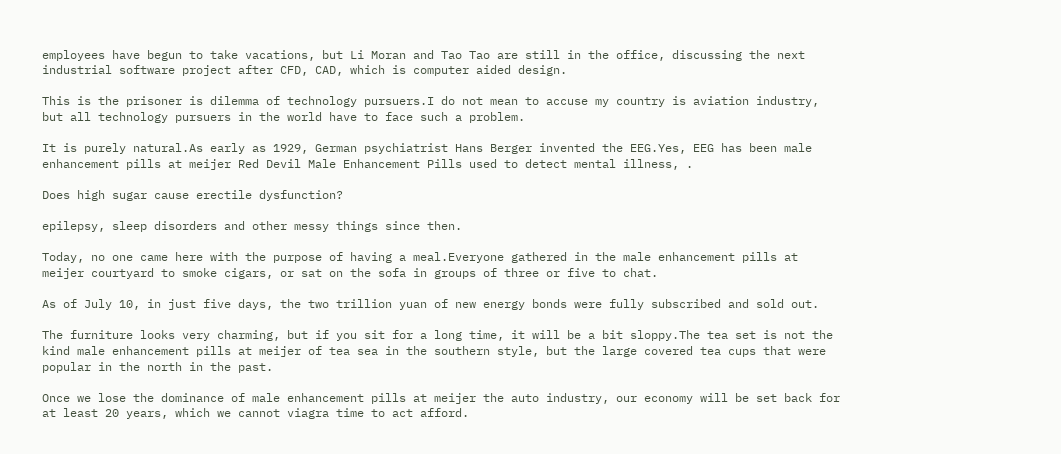employees have begun to take vacations, but Li Moran and Tao Tao are still in the office, discussing the next industrial software project after CFD, CAD, which is computer aided design.

This is the prisoner is dilemma of technology pursuers.I do not mean to accuse my country is aviation industry, but all technology pursuers in the world have to face such a problem.

It is purely natural.As early as 1929, German psychiatrist Hans Berger invented the EEG.Yes, EEG has been male enhancement pills at meijer Red Devil Male Enhancement Pills used to detect mental illness, .

Does high sugar cause erectile dysfunction?

epilepsy, sleep disorders and other messy things since then.

Today, no one came here with the purpose of having a meal.Everyone gathered in the male enhancement pills at meijer courtyard to smoke cigars, or sat on the sofa in groups of three or five to chat.

As of July 10, in just five days, the two trillion yuan of new energy bonds were fully subscribed and sold out.

The furniture looks very charming, but if you sit for a long time, it will be a bit sloppy.The tea set is not the kind male enhancement pills at meijer of tea sea in the southern style, but the large covered tea cups that were popular in the north in the past.

Once we lose the dominance of male enhancement pills at meijer the auto industry, our economy will be set back for at least 20 years, which we cannot viagra time to act afford.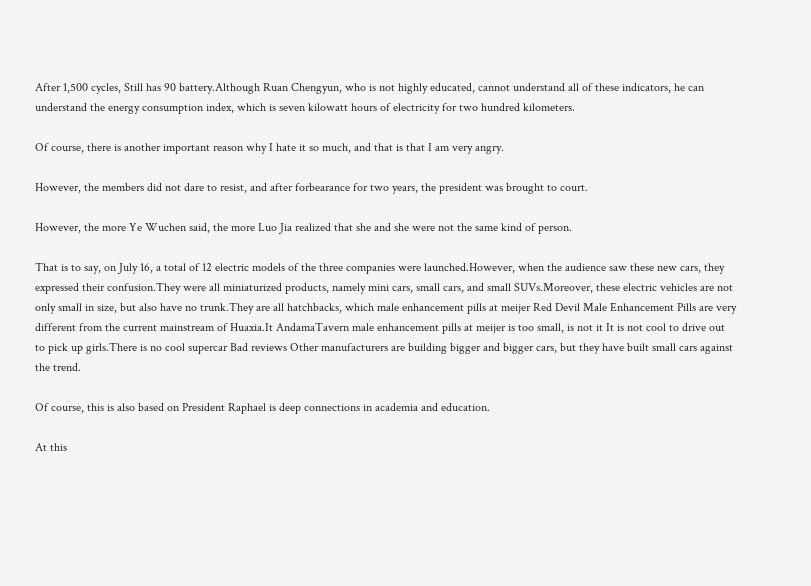After 1,500 cycles, Still has 90 battery.Although Ruan Chengyun, who is not highly educated, cannot understand all of these indicators, he can understand the energy consumption index, which is seven kilowatt hours of electricity for two hundred kilometers.

Of course, there is another important reason why I hate it so much, and that is that I am very angry.

However, the members did not dare to resist, and after forbearance for two years, the president was brought to court.

However, the more Ye Wuchen said, the more Luo Jia realized that she and she were not the same kind of person.

That is to say, on July 16, a total of 12 electric models of the three companies were launched.However, when the audience saw these new cars, they expressed their confusion.They were all miniaturized products, namely mini cars, small cars, and small SUVs.Moreover, these electric vehicles are not only small in size, but also have no trunk.They are all hatchbacks, which male enhancement pills at meijer Red Devil Male Enhancement Pills are very different from the current mainstream of Huaxia.It AndamaTavern male enhancement pills at meijer is too small, is not it It is not cool to drive out to pick up girls.There is no cool supercar Bad reviews Other manufacturers are building bigger and bigger cars, but they have built small cars against the trend.

Of course, this is also based on President Raphael is deep connections in academia and education.

At this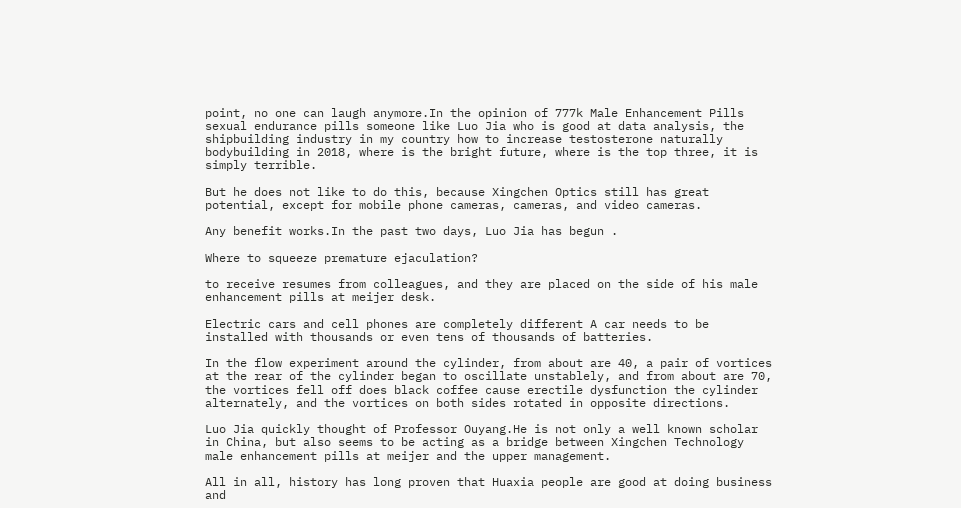point, no one can laugh anymore.In the opinion of 777k Male Enhancement Pills sexual endurance pills someone like Luo Jia who is good at data analysis, the shipbuilding industry in my country how to increase testosterone naturally bodybuilding in 2018, where is the bright future, where is the top three, it is simply terrible.

But he does not like to do this, because Xingchen Optics still has great potential, except for mobile phone cameras, cameras, and video cameras.

Any benefit works.In the past two days, Luo Jia has begun .

Where to squeeze premature ejaculation?

to receive resumes from colleagues, and they are placed on the side of his male enhancement pills at meijer desk.

Electric cars and cell phones are completely different A car needs to be installed with thousands or even tens of thousands of batteries.

In the flow experiment around the cylinder, from about are 40, a pair of vortices at the rear of the cylinder began to oscillate unstablely, and from about are 70, the vortices fell off does black coffee cause erectile dysfunction the cylinder alternately, and the vortices on both sides rotated in opposite directions.

Luo Jia quickly thought of Professor Ouyang.He is not only a well known scholar in China, but also seems to be acting as a bridge between Xingchen Technology male enhancement pills at meijer and the upper management.

All in all, history has long proven that Huaxia people are good at doing business and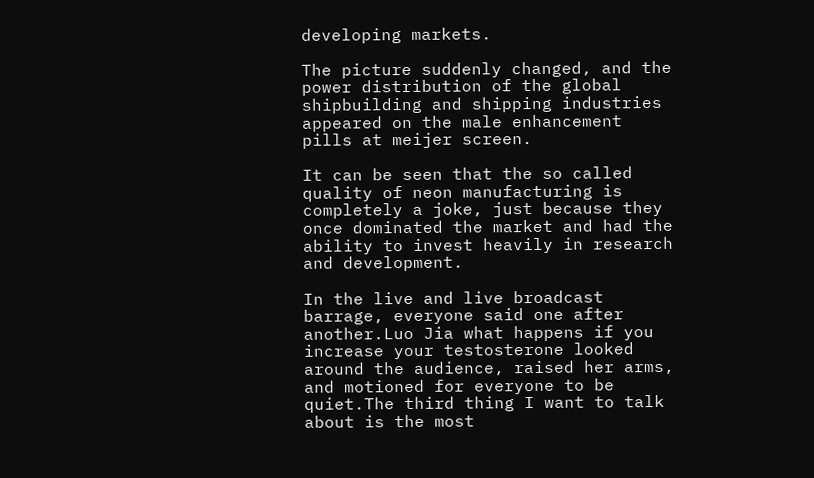developing markets.

The picture suddenly changed, and the power distribution of the global shipbuilding and shipping industries appeared on the male enhancement pills at meijer screen.

It can be seen that the so called quality of neon manufacturing is completely a joke, just because they once dominated the market and had the ability to invest heavily in research and development.

In the live and live broadcast barrage, everyone said one after another.Luo Jia what happens if you increase your testosterone looked around the audience, raised her arms, and motioned for everyone to be quiet.The third thing I want to talk about is the most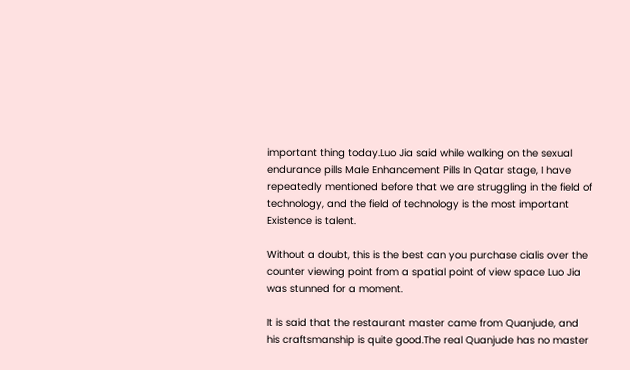important thing today.Luo Jia said while walking on the sexual endurance pills Male Enhancement Pills In Qatar stage, I have repeatedly mentioned before that we are struggling in the field of technology, and the field of technology is the most important Existence is talent.

Without a doubt, this is the best can you purchase cialis over the counter viewing point from a spatial point of view space Luo Jia was stunned for a moment.

It is said that the restaurant master came from Quanjude, and his craftsmanship is quite good.The real Quanjude has no master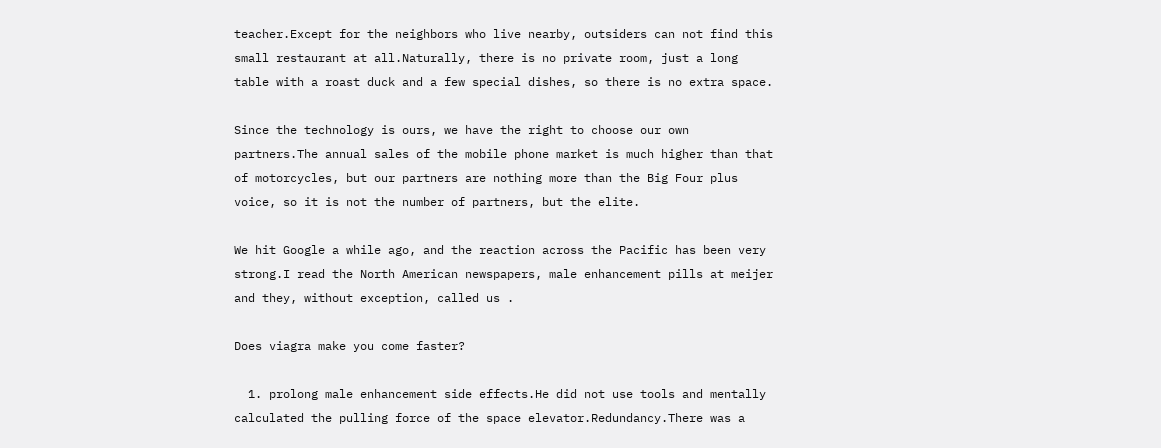teacher.Except for the neighbors who live nearby, outsiders can not find this small restaurant at all.Naturally, there is no private room, just a long table with a roast duck and a few special dishes, so there is no extra space.

Since the technology is ours, we have the right to choose our own partners.The annual sales of the mobile phone market is much higher than that of motorcycles, but our partners are nothing more than the Big Four plus voice, so it is not the number of partners, but the elite.

We hit Google a while ago, and the reaction across the Pacific has been very strong.I read the North American newspapers, male enhancement pills at meijer and they, without exception, called us .

Does viagra make you come faster?

  1. prolong male enhancement side effects.He did not use tools and mentally calculated the pulling force of the space elevator.Redundancy.There was a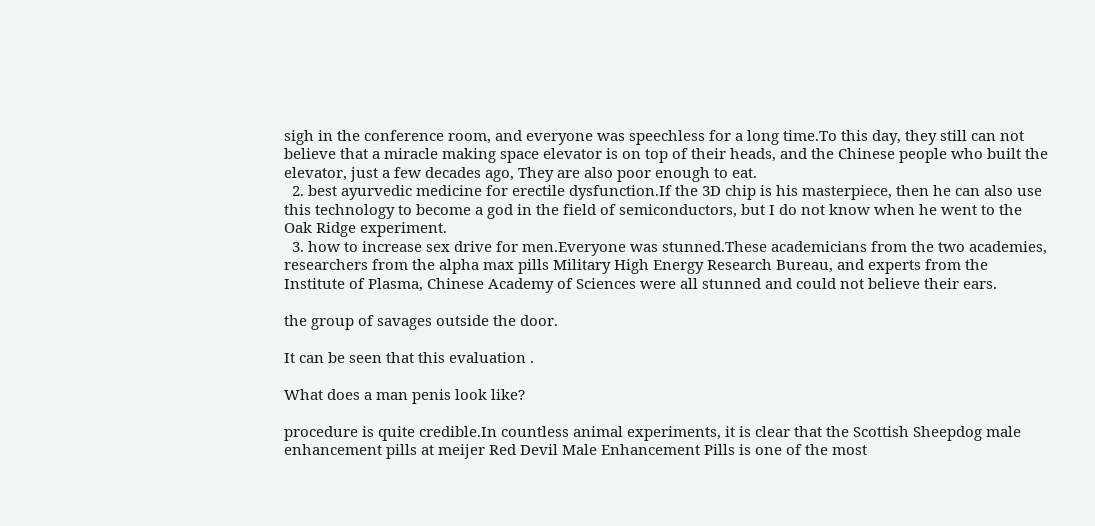sigh in the conference room, and everyone was speechless for a long time.To this day, they still can not believe that a miracle making space elevator is on top of their heads, and the Chinese people who built the elevator, just a few decades ago, They are also poor enough to eat.
  2. best ayurvedic medicine for erectile dysfunction.If the 3D chip is his masterpiece, then he can also use this technology to become a god in the field of semiconductors, but I do not know when he went to the Oak Ridge experiment.
  3. how to increase sex drive for men.Everyone was stunned.These academicians from the two academies, researchers from the alpha max pills Military High Energy Research Bureau, and experts from the Institute of Plasma, Chinese Academy of Sciences were all stunned and could not believe their ears.

the group of savages outside the door.

It can be seen that this evaluation .

What does a man penis look like?

procedure is quite credible.In countless animal experiments, it is clear that the Scottish Sheepdog male enhancement pills at meijer Red Devil Male Enhancement Pills is one of the most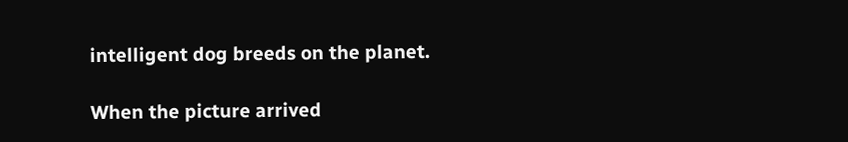intelligent dog breeds on the planet.

When the picture arrived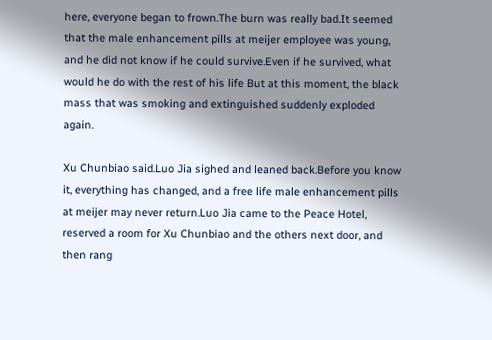here, everyone began to frown.The burn was really bad.It seemed that the male enhancement pills at meijer employee was young, and he did not know if he could survive.Even if he survived, what would he do with the rest of his life But at this moment, the black mass that was smoking and extinguished suddenly exploded again.

Xu Chunbiao said.Luo Jia sighed and leaned back.Before you know it, everything has changed, and a free life male enhancement pills at meijer may never return.Luo Jia came to the Peace Hotel, reserved a room for Xu Chunbiao and the others next door, and then rang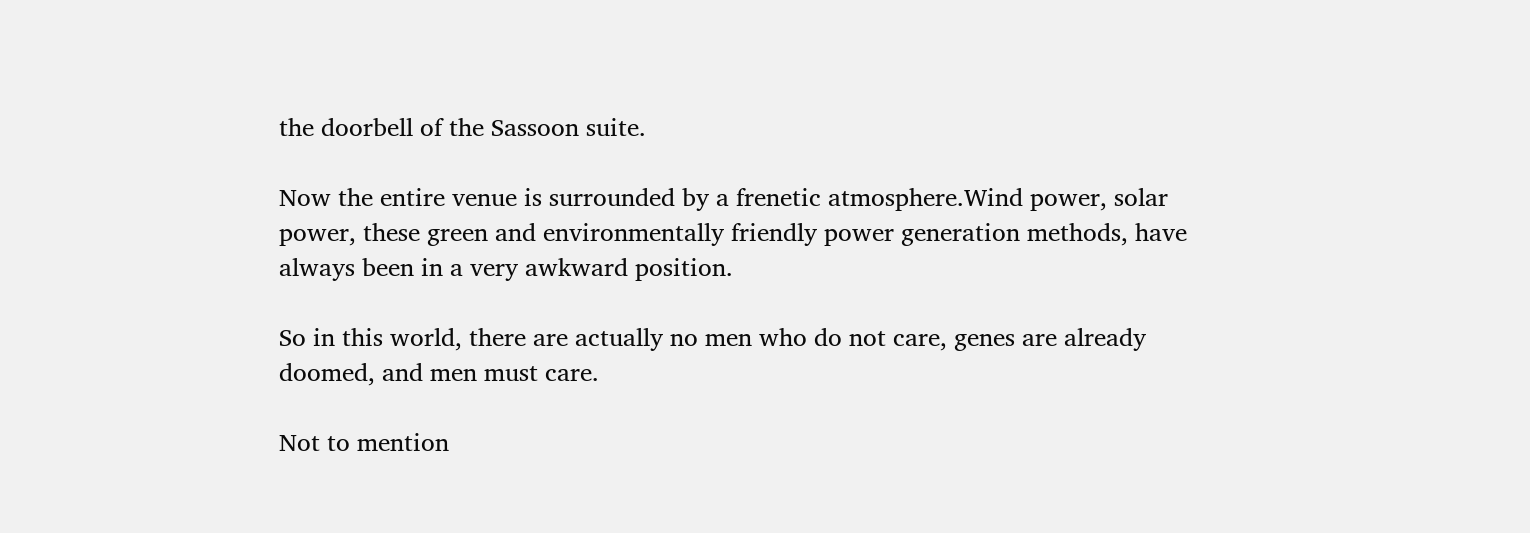the doorbell of the Sassoon suite.

Now the entire venue is surrounded by a frenetic atmosphere.Wind power, solar power, these green and environmentally friendly power generation methods, have always been in a very awkward position.

So in this world, there are actually no men who do not care, genes are already doomed, and men must care.

Not to mention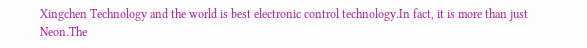Xingchen Technology and the world is best electronic control technology.In fact, it is more than just Neon.The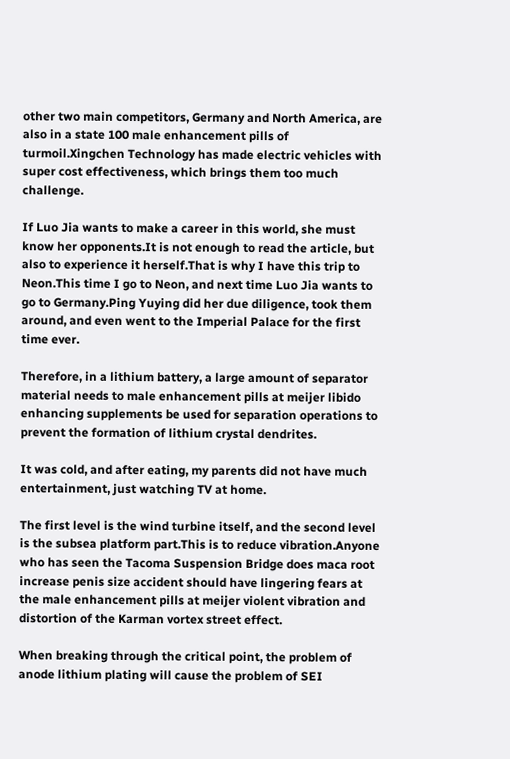other two main competitors, Germany and North America, are also in a state 100 male enhancement pills of turmoil.Xingchen Technology has made electric vehicles with super cost effectiveness, which brings them too much challenge.

If Luo Jia wants to make a career in this world, she must know her opponents.It is not enough to read the article, but also to experience it herself.That is why I have this trip to Neon.This time I go to Neon, and next time Luo Jia wants to go to Germany.Ping Yuying did her due diligence, took them around, and even went to the Imperial Palace for the first time ever.

Therefore, in a lithium battery, a large amount of separator material needs to male enhancement pills at meijer libido enhancing supplements be used for separation operations to prevent the formation of lithium crystal dendrites.

It was cold, and after eating, my parents did not have much entertainment, just watching TV at home.

The first level is the wind turbine itself, and the second level is the subsea platform part.This is to reduce vibration.Anyone who has seen the Tacoma Suspension Bridge does maca root increase penis size accident should have lingering fears at the male enhancement pills at meijer violent vibration and distortion of the Karman vortex street effect.

When breaking through the critical point, the problem of anode lithium plating will cause the problem of SEI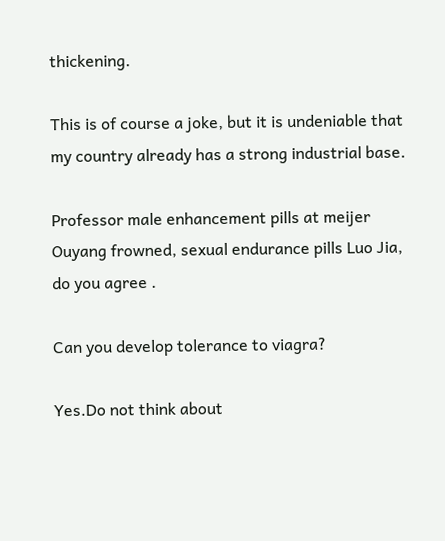thickening.

This is of course a joke, but it is undeniable that my country already has a strong industrial base.

Professor male enhancement pills at meijer Ouyang frowned, sexual endurance pills Luo Jia, do you agree .

Can you develop tolerance to viagra?

Yes.Do not think about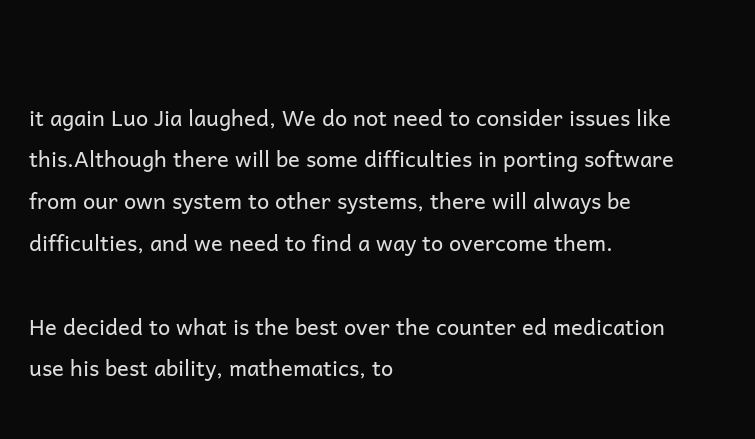it again Luo Jia laughed, We do not need to consider issues like this.Although there will be some difficulties in porting software from our own system to other systems, there will always be difficulties, and we need to find a way to overcome them.

He decided to what is the best over the counter ed medication use his best ability, mathematics, to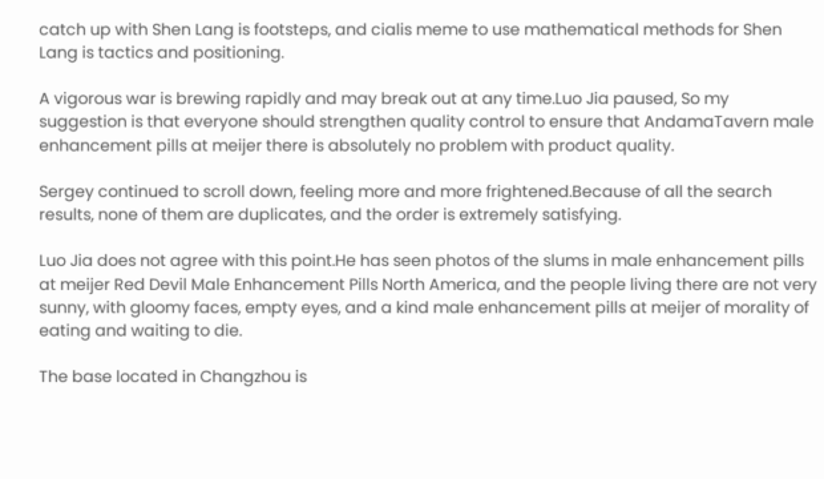catch up with Shen Lang is footsteps, and cialis meme to use mathematical methods for Shen Lang is tactics and positioning.

A vigorous war is brewing rapidly and may break out at any time.Luo Jia paused, So my suggestion is that everyone should strengthen quality control to ensure that AndamaTavern male enhancement pills at meijer there is absolutely no problem with product quality.

Sergey continued to scroll down, feeling more and more frightened.Because of all the search results, none of them are duplicates, and the order is extremely satisfying.

Luo Jia does not agree with this point.He has seen photos of the slums in male enhancement pills at meijer Red Devil Male Enhancement Pills North America, and the people living there are not very sunny, with gloomy faces, empty eyes, and a kind male enhancement pills at meijer of morality of eating and waiting to die.

The base located in Changzhou is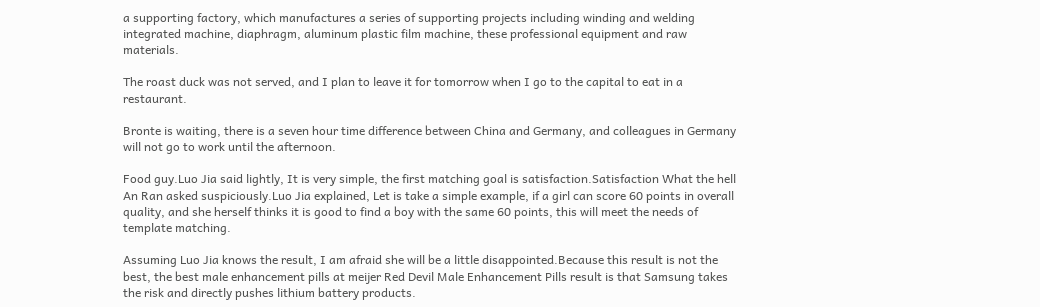a supporting factory, which manufactures a series of supporting projects including winding and welding integrated machine, diaphragm, aluminum plastic film machine, these professional equipment and raw materials.

The roast duck was not served, and I plan to leave it for tomorrow when I go to the capital to eat in a restaurant.

Bronte is waiting, there is a seven hour time difference between China and Germany, and colleagues in Germany will not go to work until the afternoon.

Food guy.Luo Jia said lightly, It is very simple, the first matching goal is satisfaction.Satisfaction What the hell An Ran asked suspiciously.Luo Jia explained, Let is take a simple example, if a girl can score 60 points in overall quality, and she herself thinks it is good to find a boy with the same 60 points, this will meet the needs of template matching.

Assuming Luo Jia knows the result, I am afraid she will be a little disappointed.Because this result is not the best, the best male enhancement pills at meijer Red Devil Male Enhancement Pills result is that Samsung takes the risk and directly pushes lithium battery products.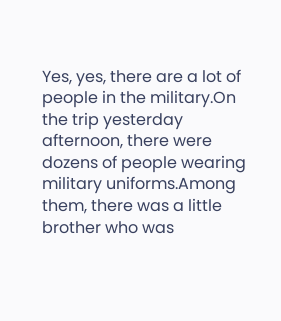Yes, yes, there are a lot of people in the military.On the trip yesterday afternoon, there were dozens of people wearing military uniforms.Among them, there was a little brother who was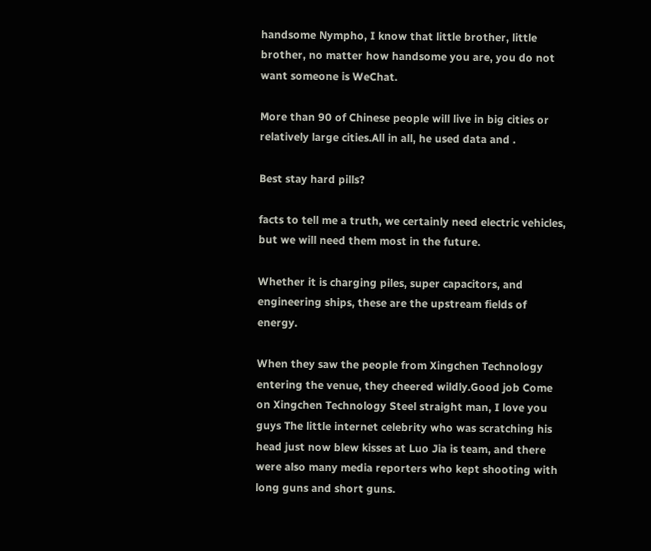handsome Nympho, I know that little brother, little brother, no matter how handsome you are, you do not want someone is WeChat.

More than 90 of Chinese people will live in big cities or relatively large cities.All in all, he used data and .

Best stay hard pills?

facts to tell me a truth, we certainly need electric vehicles, but we will need them most in the future.

Whether it is charging piles, super capacitors, and engineering ships, these are the upstream fields of energy.

When they saw the people from Xingchen Technology entering the venue, they cheered wildly.Good job Come on Xingchen Technology Steel straight man, I love you guys The little internet celebrity who was scratching his head just now blew kisses at Luo Jia is team, and there were also many media reporters who kept shooting with long guns and short guns.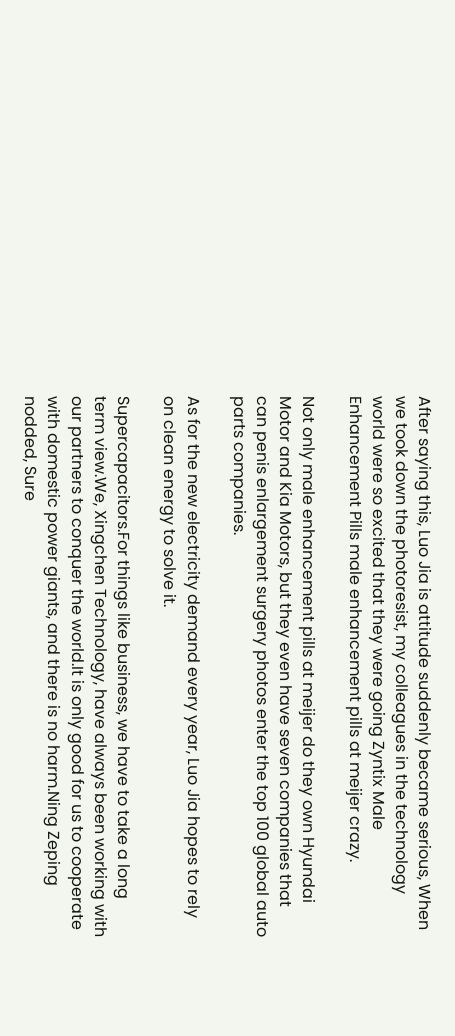After saying this, Luo Jia is attitude suddenly became serious, When we took down the photoresist, my colleagues in the technology world were so excited that they were going Zyntix Male Enhancement Pills male enhancement pills at meijer crazy.

Not only male enhancement pills at meijer do they own Hyundai Motor and Kia Motors, but they even have seven companies that can penis enlargement surgery photos enter the top 100 global auto parts companies.

As for the new electricity demand every year, Luo Jia hopes to rely on clean energy to solve it.

Supercapacitors.For things like business, we have to take a long term view.We, Xingchen Technology, have always been working with our partners to conquer the world.It is only good for us to cooperate with domestic power giants, and there is no harm.Ning Zeping nodded, Sure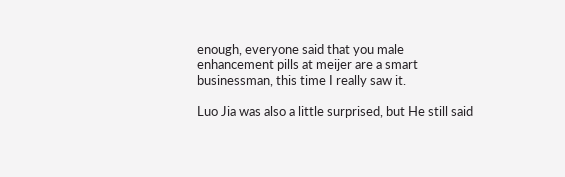enough, everyone said that you male enhancement pills at meijer are a smart businessman, this time I really saw it.

Luo Jia was also a little surprised, but He still said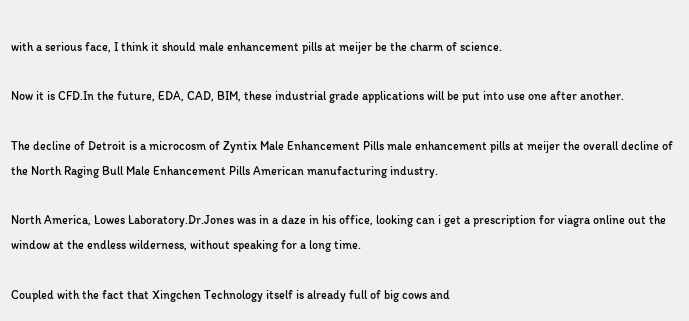with a serious face, I think it should male enhancement pills at meijer be the charm of science.

Now it is CFD.In the future, EDA, CAD, BIM, these industrial grade applications will be put into use one after another.

The decline of Detroit is a microcosm of Zyntix Male Enhancement Pills male enhancement pills at meijer the overall decline of the North Raging Bull Male Enhancement Pills American manufacturing industry.

North America, Lowes Laboratory.Dr.Jones was in a daze in his office, looking can i get a prescription for viagra online out the window at the endless wilderness, without speaking for a long time.

Coupled with the fact that Xingchen Technology itself is already full of big cows and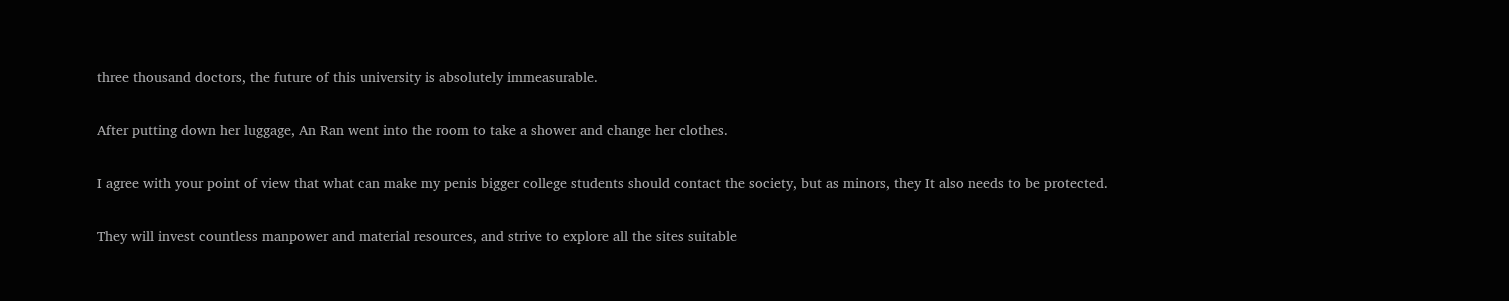three thousand doctors, the future of this university is absolutely immeasurable.

After putting down her luggage, An Ran went into the room to take a shower and change her clothes.

I agree with your point of view that what can make my penis bigger college students should contact the society, but as minors, they It also needs to be protected.

They will invest countless manpower and material resources, and strive to explore all the sites suitable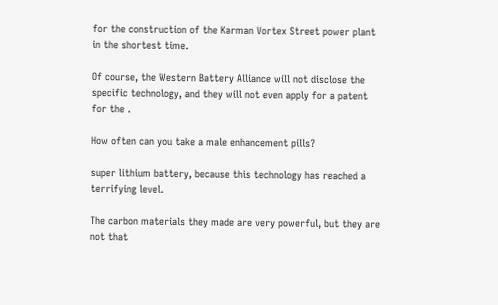for the construction of the Karman Vortex Street power plant in the shortest time.

Of course, the Western Battery Alliance will not disclose the specific technology, and they will not even apply for a patent for the .

How often can you take a male enhancement pills?

super lithium battery, because this technology has reached a terrifying level.

The carbon materials they made are very powerful, but they are not that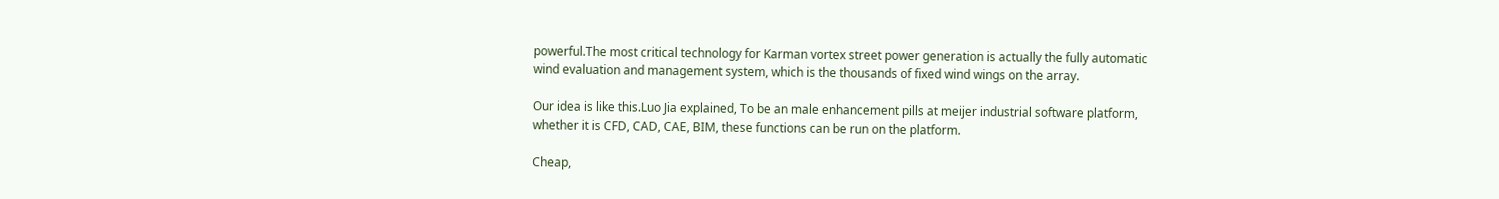powerful.The most critical technology for Karman vortex street power generation is actually the fully automatic wind evaluation and management system, which is the thousands of fixed wind wings on the array.

Our idea is like this.Luo Jia explained, To be an male enhancement pills at meijer industrial software platform, whether it is CFD, CAD, CAE, BIM, these functions can be run on the platform.

Cheap,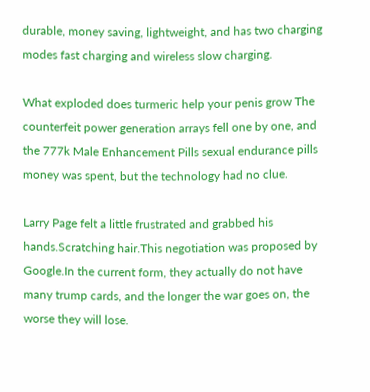durable, money saving, lightweight, and has two charging modes fast charging and wireless slow charging.

What exploded does turmeric help your penis grow The counterfeit power generation arrays fell one by one, and the 777k Male Enhancement Pills sexual endurance pills money was spent, but the technology had no clue.

Larry Page felt a little frustrated and grabbed his hands.Scratching hair.This negotiation was proposed by Google.In the current form, they actually do not have many trump cards, and the longer the war goes on, the worse they will lose.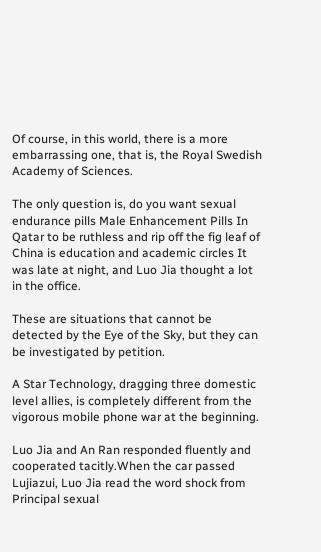Of course, in this world, there is a more embarrassing one, that is, the Royal Swedish Academy of Sciences.

The only question is, do you want sexual endurance pills Male Enhancement Pills In Qatar to be ruthless and rip off the fig leaf of China is education and academic circles It was late at night, and Luo Jia thought a lot in the office.

These are situations that cannot be detected by the Eye of the Sky, but they can be investigated by petition.

A Star Technology, dragging three domestic level allies, is completely different from the vigorous mobile phone war at the beginning.

Luo Jia and An Ran responded fluently and cooperated tacitly.When the car passed Lujiazui, Luo Jia read the word shock from Principal sexual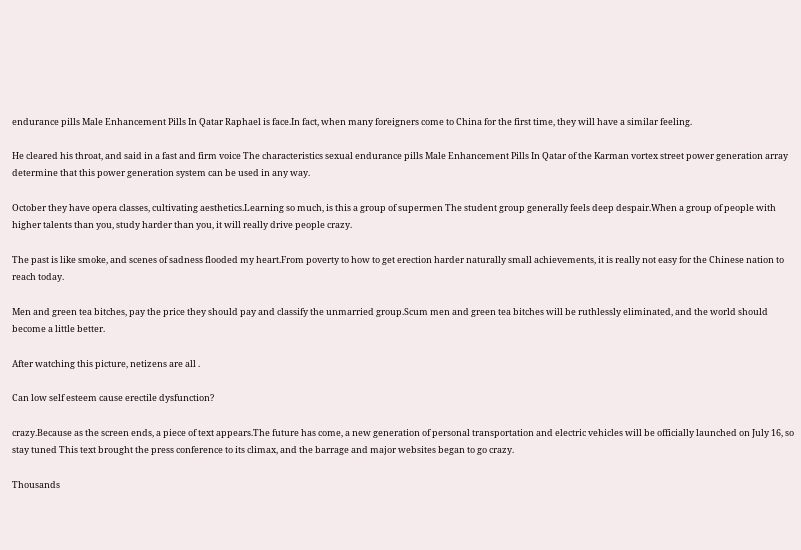endurance pills Male Enhancement Pills In Qatar Raphael is face.In fact, when many foreigners come to China for the first time, they will have a similar feeling.

He cleared his throat, and said in a fast and firm voice The characteristics sexual endurance pills Male Enhancement Pills In Qatar of the Karman vortex street power generation array determine that this power generation system can be used in any way.

October they have opera classes, cultivating aesthetics.Learning so much, is this a group of supermen The student group generally feels deep despair.When a group of people with higher talents than you, study harder than you, it will really drive people crazy.

The past is like smoke, and scenes of sadness flooded my heart.From poverty to how to get erection harder naturally small achievements, it is really not easy for the Chinese nation to reach today.

Men and green tea bitches, pay the price they should pay and classify the unmarried group.Scum men and green tea bitches will be ruthlessly eliminated, and the world should become a little better.

After watching this picture, netizens are all .

Can low self esteem cause erectile dysfunction?

crazy.Because as the screen ends, a piece of text appears.The future has come, a new generation of personal transportation and electric vehicles will be officially launched on July 16, so stay tuned This text brought the press conference to its climax, and the barrage and major websites began to go crazy.

Thousands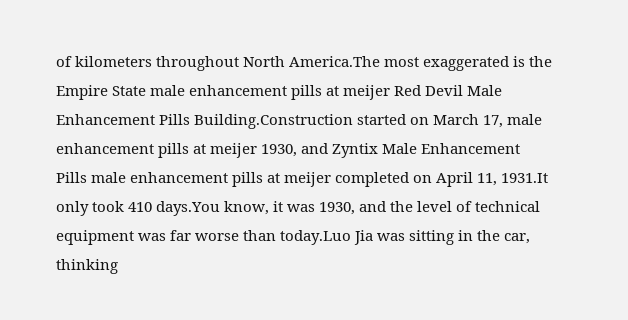of kilometers throughout North America.The most exaggerated is the Empire State male enhancement pills at meijer Red Devil Male Enhancement Pills Building.Construction started on March 17, male enhancement pills at meijer 1930, and Zyntix Male Enhancement Pills male enhancement pills at meijer completed on April 11, 1931.It only took 410 days.You know, it was 1930, and the level of technical equipment was far worse than today.Luo Jia was sitting in the car, thinking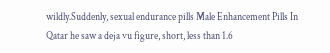wildly.Suddenly, sexual endurance pills Male Enhancement Pills In Qatar he saw a deja vu figure, short, less than 1.6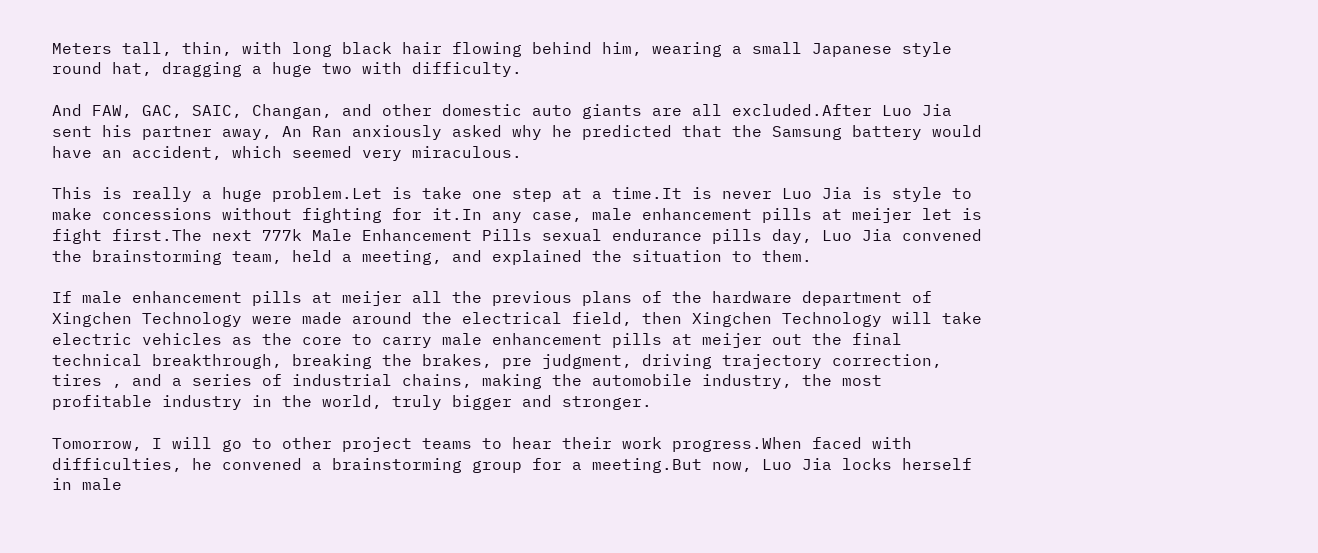Meters tall, thin, with long black hair flowing behind him, wearing a small Japanese style round hat, dragging a huge two with difficulty.

And FAW, GAC, SAIC, Changan, and other domestic auto giants are all excluded.After Luo Jia sent his partner away, An Ran anxiously asked why he predicted that the Samsung battery would have an accident, which seemed very miraculous.

This is really a huge problem.Let is take one step at a time.It is never Luo Jia is style to make concessions without fighting for it.In any case, male enhancement pills at meijer let is fight first.The next 777k Male Enhancement Pills sexual endurance pills day, Luo Jia convened the brainstorming team, held a meeting, and explained the situation to them.

If male enhancement pills at meijer all the previous plans of the hardware department of Xingchen Technology were made around the electrical field, then Xingchen Technology will take electric vehicles as the core to carry male enhancement pills at meijer out the final technical breakthrough, breaking the brakes, pre judgment, driving trajectory correction, tires , and a series of industrial chains, making the automobile industry, the most profitable industry in the world, truly bigger and stronger.

Tomorrow, I will go to other project teams to hear their work progress.When faced with difficulties, he convened a brainstorming group for a meeting.But now, Luo Jia locks herself in male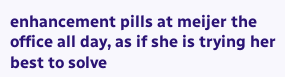enhancement pills at meijer the office all day, as if she is trying her best to solve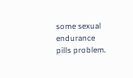some sexual endurance pills problem.